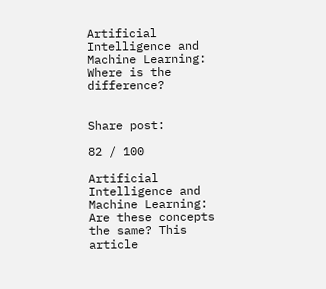Artificial Intelligence and Machine Learning: Where is the difference?


Share post:

82 / 100

Artificial Intelligence and Machine Learning: Are these concepts the same? This article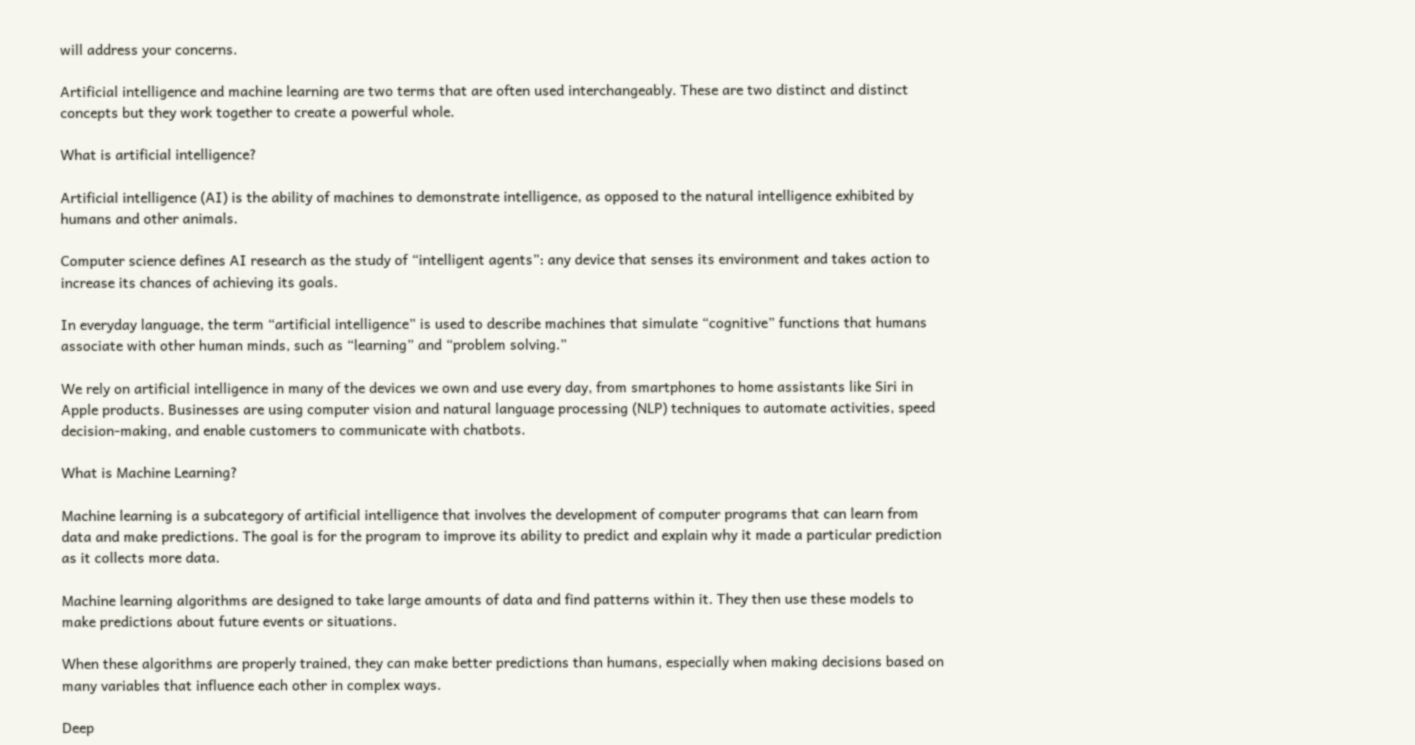will address your concerns.

Artificial intelligence and machine learning are two terms that are often used interchangeably. These are two distinct and distinct concepts but they work together to create a powerful whole.

What is artificial intelligence?

Artificial intelligence (AI) is the ability of machines to demonstrate intelligence, as opposed to the natural intelligence exhibited by humans and other animals.

Computer science defines AI research as the study of “intelligent agents”: any device that senses its environment and takes action to increase its chances of achieving its goals.

In everyday language, the term “artificial intelligence” is used to describe machines that simulate “cognitive” functions that humans associate with other human minds, such as “learning” and “problem solving.”

We rely on artificial intelligence in many of the devices we own and use every day, from smartphones to home assistants like Siri in Apple products. Businesses are using computer vision and natural language processing (NLP) techniques to automate activities, speed decision-making, and enable customers to communicate with chatbots.

What is Machine Learning?

Machine learning is a subcategory of artificial intelligence that involves the development of computer programs that can learn from data and make predictions. The goal is for the program to improve its ability to predict and explain why it made a particular prediction as it collects more data.

Machine learning algorithms are designed to take large amounts of data and find patterns within it. They then use these models to make predictions about future events or situations.

When these algorithms are properly trained, they can make better predictions than humans, especially when making decisions based on many variables that influence each other in complex ways.

Deep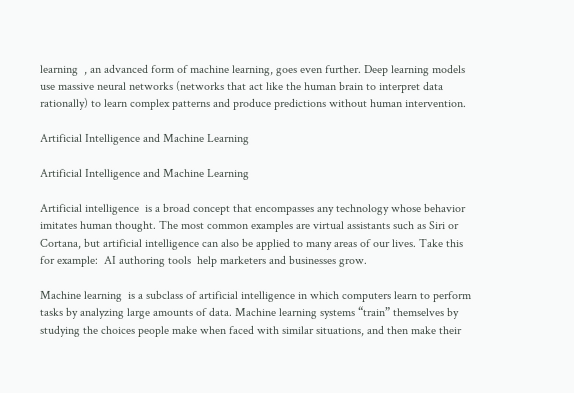learning  , an advanced form of machine learning, goes even further. Deep learning models use massive neural networks (networks that act like the human brain to interpret data rationally) to learn complex patterns and produce predictions without human intervention.

Artificial Intelligence and Machine Learning

Artificial Intelligence and Machine Learning

Artificial intelligence  is a broad concept that encompasses any technology whose behavior imitates human thought. The most common examples are virtual assistants such as Siri or Cortana, but artificial intelligence can also be applied to many areas of our lives. Take this for example:  AI authoring tools  help marketers and businesses grow.

Machine learning  is a subclass of artificial intelligence in which computers learn to perform tasks by analyzing large amounts of data. Machine learning systems “train” themselves by studying the choices people make when faced with similar situations, and then make their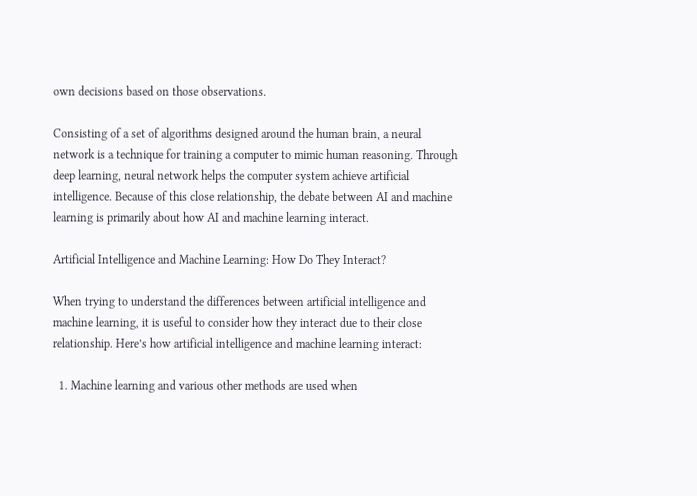own decisions based on those observations.

Consisting of a set of algorithms designed around the human brain, a neural network is a technique for training a computer to mimic human reasoning. Through deep learning, neural network helps the computer system achieve artificial intelligence. Because of this close relationship, the debate between AI and machine learning is primarily about how AI and machine learning interact.

Artificial Intelligence and Machine Learning: How Do They Interact?

When trying to understand the differences between artificial intelligence and machine learning, it is useful to consider how they interact due to their close relationship. Here’s how artificial intelligence and machine learning interact:

  1. Machine learning and various other methods are used when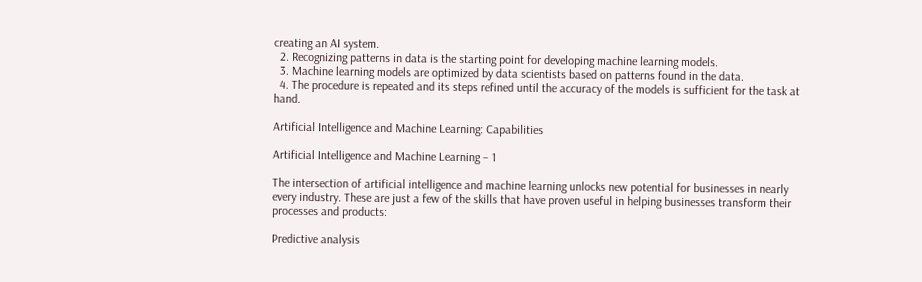creating an AI system.
  2. Recognizing patterns in data is the starting point for developing machine learning models.
  3. Machine learning models are optimized by data scientists based on patterns found in the data.
  4. The procedure is repeated and its steps refined until the accuracy of the models is sufficient for the task at hand.

Artificial Intelligence and Machine Learning: Capabilities

Artificial Intelligence and Machine Learning – 1

The intersection of artificial intelligence and machine learning unlocks new potential for businesses in nearly every industry. These are just a few of the skills that have proven useful in helping businesses transform their processes and products:

Predictive analysis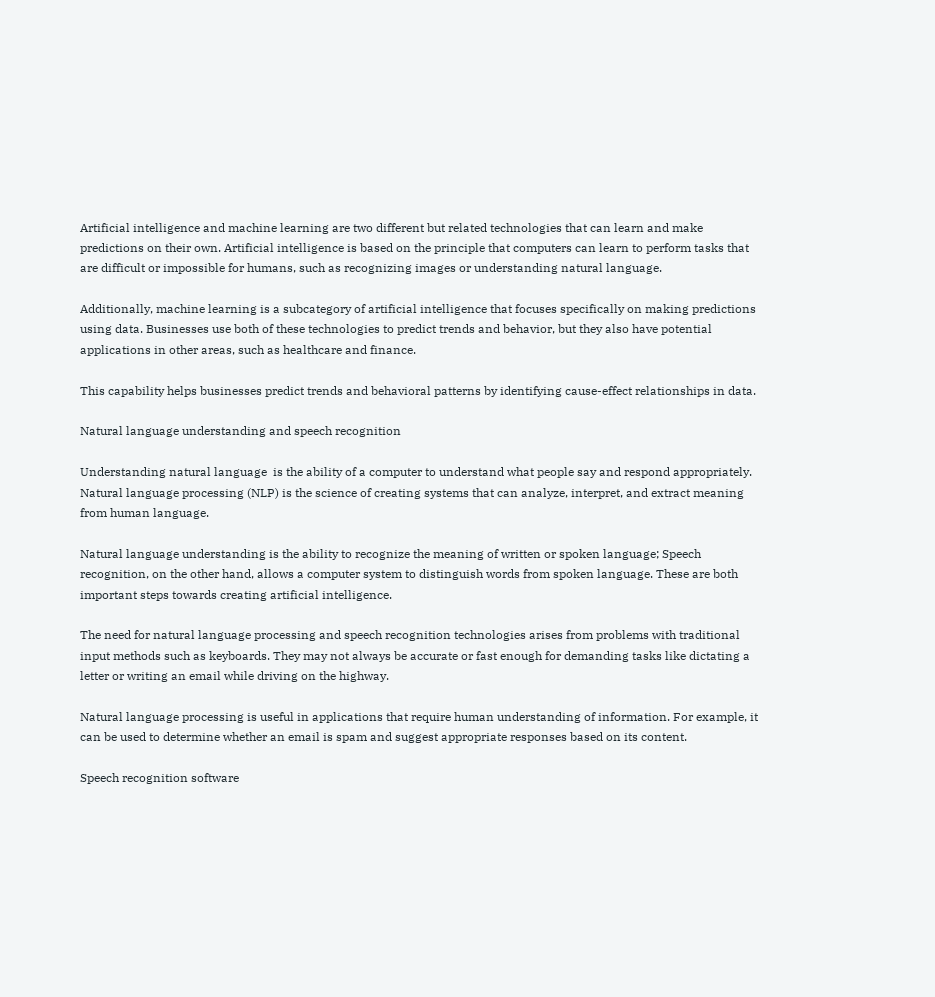Artificial intelligence and machine learning are two different but related technologies that can learn and make predictions on their own. Artificial intelligence is based on the principle that computers can learn to perform tasks that are difficult or impossible for humans, such as recognizing images or understanding natural language.

Additionally, machine learning is a subcategory of artificial intelligence that focuses specifically on making predictions using data. Businesses use both of these technologies to predict trends and behavior, but they also have potential applications in other areas, such as healthcare and finance.

This capability helps businesses predict trends and behavioral patterns by identifying cause-effect relationships in data.

Natural language understanding and speech recognition

Understanding natural language  is the ability of a computer to understand what people say and respond appropriately. Natural language processing (NLP) is the science of creating systems that can analyze, interpret, and extract meaning from human language.

Natural language understanding is the ability to recognize the meaning of written or spoken language; Speech recognition, on the other hand, allows a computer system to distinguish words from spoken language. These are both important steps towards creating artificial intelligence.

The need for natural language processing and speech recognition technologies arises from problems with traditional input methods such as keyboards. They may not always be accurate or fast enough for demanding tasks like dictating a letter or writing an email while driving on the highway.

Natural language processing is useful in applications that require human understanding of information. For example, it can be used to determine whether an email is spam and suggest appropriate responses based on its content.

Speech recognition software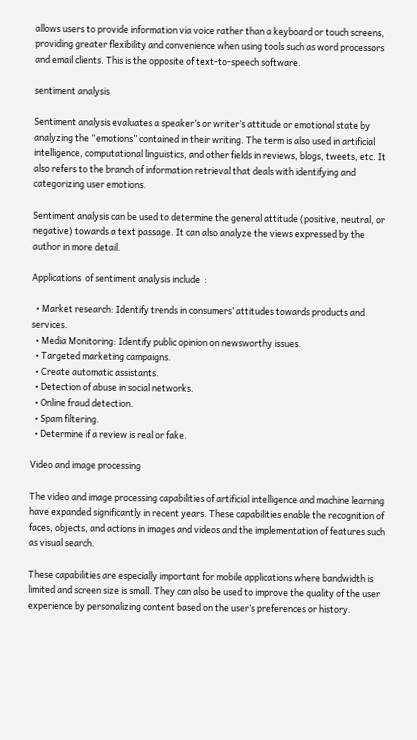allows users to provide information via voice rather than a keyboard or touch screens, providing greater flexibility and convenience when using tools such as word processors and email clients. This is the opposite of text-to-speech software.

sentiment analysis

Sentiment analysis evaluates a speaker’s or writer’s attitude or emotional state by analyzing the “emotions” contained in their writing. The term is also used in artificial intelligence, computational linguistics, and other fields in reviews, blogs, tweets, etc. It also refers to the branch of information retrieval that deals with identifying and categorizing user emotions.

Sentiment analysis can be used to determine the general attitude (positive, neutral, or negative) towards a text passage. It can also analyze the views expressed by the author in more detail.

Applications  of sentiment analysis include  :

  • Market research: Identify trends in consumers’ attitudes towards products and services.
  • Media Monitoring: Identify public opinion on newsworthy issues.
  • Targeted marketing campaigns.
  • Create automatic assistants.
  • Detection of abuse in social networks.
  • Online fraud detection.
  • Spam filtering.
  • Determine if a review is real or fake.

Video and image processing

The video and image processing capabilities of artificial intelligence and machine learning have expanded significantly in recent years. These capabilities enable the recognition of faces, objects, and actions in images and videos and the implementation of features such as visual search.

These capabilities are especially important for mobile applications where bandwidth is limited and screen size is small. They can also be used to improve the quality of the user experience by personalizing content based on the user’s preferences or history.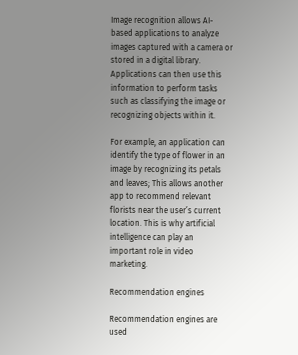Image recognition allows AI-based applications to analyze images captured with a camera or stored in a digital library. Applications can then use this information to perform tasks such as classifying the image or recognizing objects within it.

For example, an application can identify the type of flower in an image by recognizing its petals and leaves; This allows another app to recommend relevant florists near the user’s current location. This is why artificial intelligence can play an important role in video marketing.

Recommendation engines

Recommendation engines are used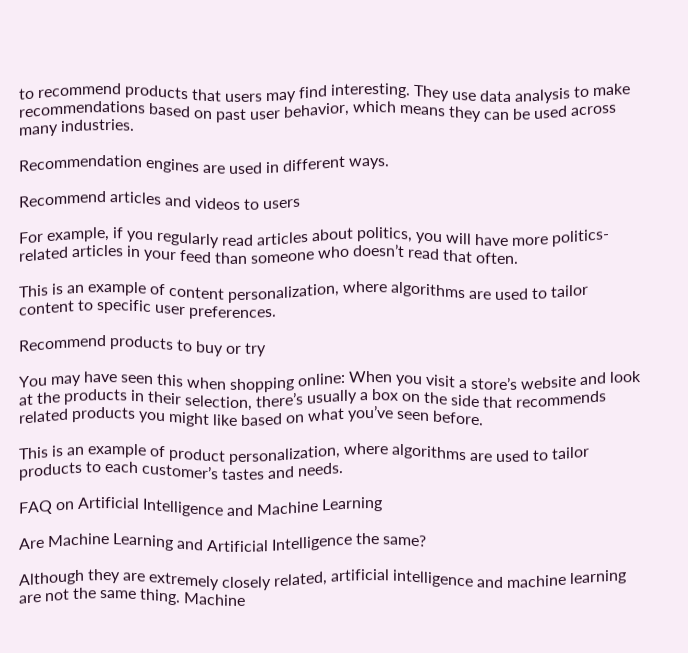to recommend products that users may find interesting. They use data analysis to make recommendations based on past user behavior, which means they can be used across many industries.

Recommendation engines are used in different ways.

Recommend articles and videos to users

For example, if you regularly read articles about politics, you will have more politics-related articles in your feed than someone who doesn’t read that often.

This is an example of content personalization, where algorithms are used to tailor content to specific user preferences.

Recommend products to buy or try

You may have seen this when shopping online: When you visit a store’s website and look at the products in their selection, there’s usually a box on the side that recommends related products you might like based on what you’ve seen before.

This is an example of product personalization, where algorithms are used to tailor products to each customer’s tastes and needs.

FAQ on Artificial Intelligence and Machine Learning

Are Machine Learning and Artificial Intelligence the same?

Although they are extremely closely related, artificial intelligence and machine learning are not the same thing. Machine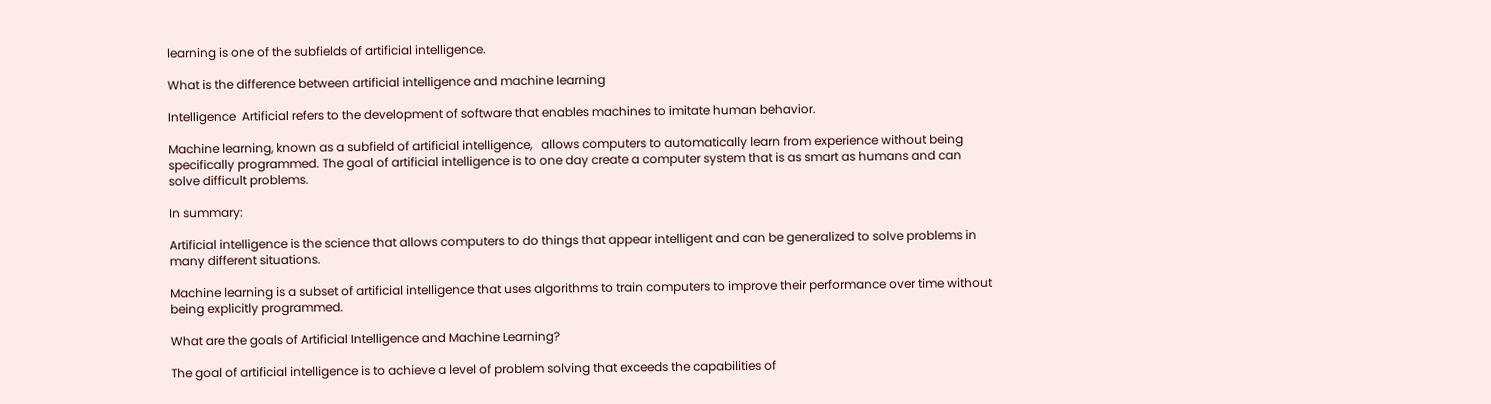learning is one of the subfields of artificial intelligence.

What is the difference between artificial intelligence and machine learning

Intelligence  Artificial refers to the development of software that enables machines to imitate human behavior.

Machine learning, known as a subfield of artificial intelligence,   allows computers to automatically learn from experience without being specifically programmed. The goal of artificial intelligence is to one day create a computer system that is as smart as humans and can solve difficult problems.

In summary:

Artificial intelligence is the science that allows computers to do things that appear intelligent and can be generalized to solve problems in many different situations.

Machine learning is a subset of artificial intelligence that uses algorithms to train computers to improve their performance over time without being explicitly programmed.

What are the goals of Artificial Intelligence and Machine Learning?

The goal of artificial intelligence is to achieve a level of problem solving that exceeds the capabilities of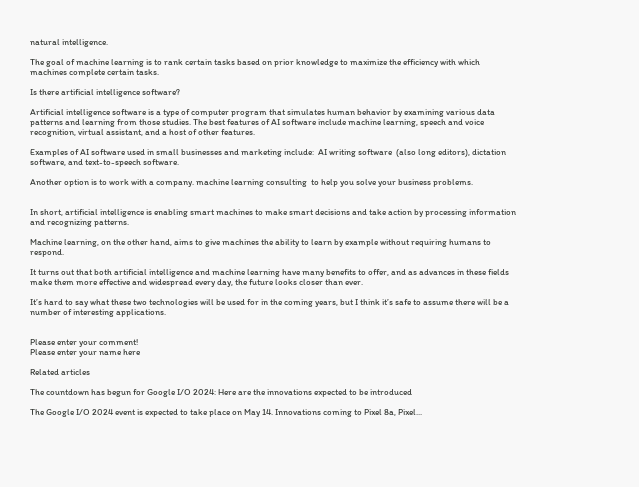natural intelligence.

The goal of machine learning is to rank certain tasks based on prior knowledge to maximize the efficiency with which machines complete certain tasks.

Is there artificial intelligence software?

Artificial intelligence software is a type of computer program that simulates human behavior by examining various data patterns and learning from those studies. The best features of AI software include machine learning, speech and voice recognition, virtual assistant, and a host of other features.

Examples of AI software used in small businesses and marketing include:  AI writing software  (also long editors), dictation software, and text-to-speech software.

Another option is to work with a company. machine learning consulting  to help you solve your business problems.


In short, artificial intelligence is enabling smart machines to make smart decisions and take action by processing information and recognizing patterns.

Machine learning, on the other hand, aims to give machines the ability to learn by example without requiring humans to respond.

It turns out that both artificial intelligence and machine learning have many benefits to offer, and as advances in these fields make them more effective and widespread every day, the future looks closer than ever.

It’s hard to say what these two technologies will be used for in the coming years, but I think it’s safe to assume there will be a number of interesting applications.


Please enter your comment!
Please enter your name here

Related articles

The countdown has begun for Google I/O 2024: Here are the innovations expected to be introduced

The Google I/O 2024 event is expected to take place on May 14. Innovations coming to Pixel 8a, Pixel...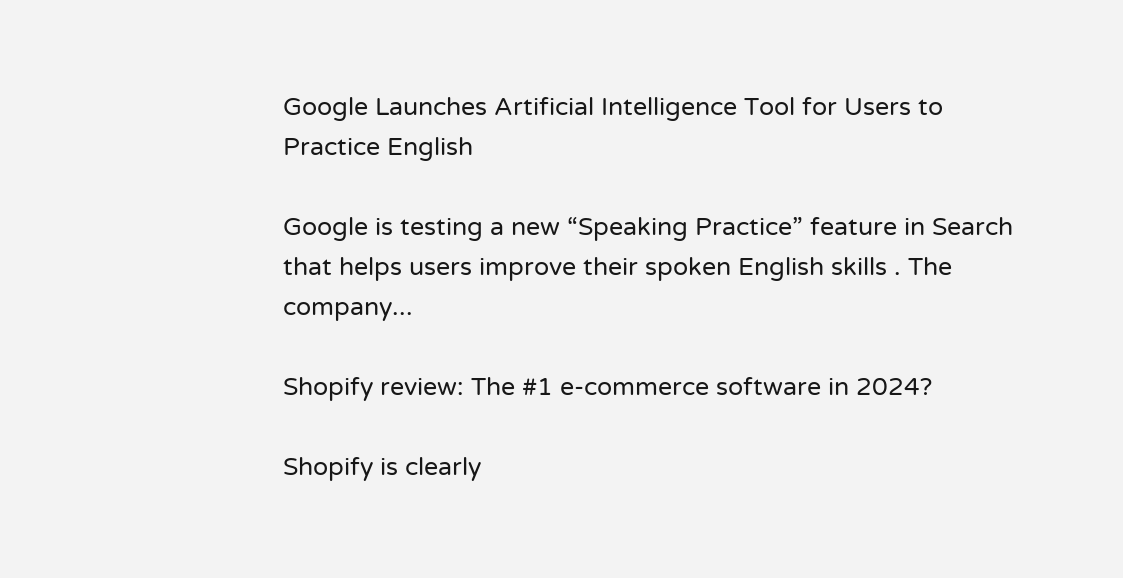Google Launches Artificial Intelligence Tool for Users to Practice English

Google is testing a new “Speaking Practice” feature in Search that helps users improve their spoken English skills . The company...

Shopify review: The #1 e-commerce software in 2024?

Shopify is clearly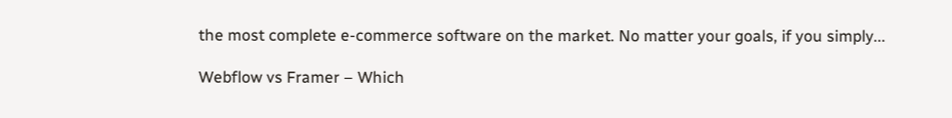the most complete e-commerce software on the market. No matter your goals, if you simply...

Webflow vs Framer – Which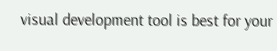visual development tool is best for your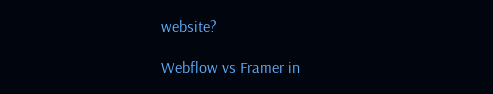website?

Webflow vs Framer in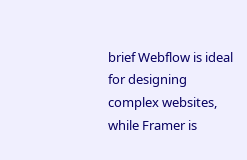brief Webflow is ideal for designing complex websites, while Framer is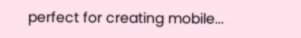perfect for creating mobile...